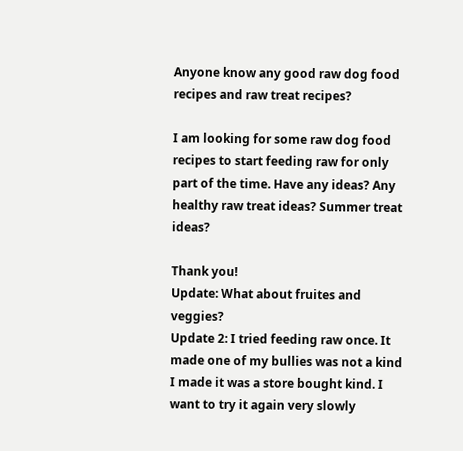Anyone know any good raw dog food recipes and raw treat recipes?

I am looking for some raw dog food recipes to start feeding raw for only part of the time. Have any ideas? Any healthy raw treat ideas? Summer treat ideas?

Thank you!
Update: What about fruites and veggies?
Update 2: I tried feeding raw once. It made one of my bullies was not a kind I made it was a store bought kind. I want to try it again very slowly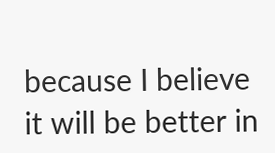because I believe it will be better in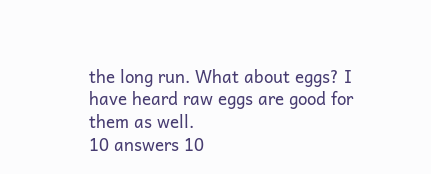the long run. What about eggs? I have heard raw eggs are good for them as well.
10 answers 10